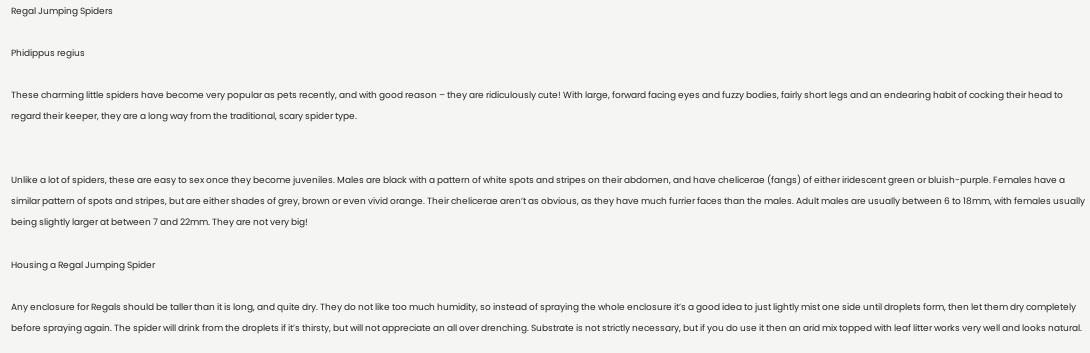Regal Jumping Spiders

Phidippus regius

These charming little spiders have become very popular as pets recently, and with good reason – they are ridiculously cute! With large, forward facing eyes and fuzzy bodies, fairly short legs and an endearing habit of cocking their head to regard their keeper, they are a long way from the traditional, scary spider type.


Unlike a lot of spiders, these are easy to sex once they become juveniles. Males are black with a pattern of white spots and stripes on their abdomen, and have chelicerae (fangs) of either iridescent green or bluish-purple. Females have a similar pattern of spots and stripes, but are either shades of grey, brown or even vivid orange. Their chelicerae aren’t as obvious, as they have much furrier faces than the males. Adult males are usually between 6 to 18mm, with females usually being slightly larger at between 7 and 22mm. They are not very big!

Housing a Regal Jumping Spider

Any enclosure for Regals should be taller than it is long, and quite dry. They do not like too much humidity, so instead of spraying the whole enclosure it’s a good idea to just lightly mist one side until droplets form, then let them dry completely before spraying again. The spider will drink from the droplets if it’s thirsty, but will not appreciate an all over drenching. Substrate is not strictly necessary, but if you do use it then an arid mix topped with leaf litter works very well and looks natural.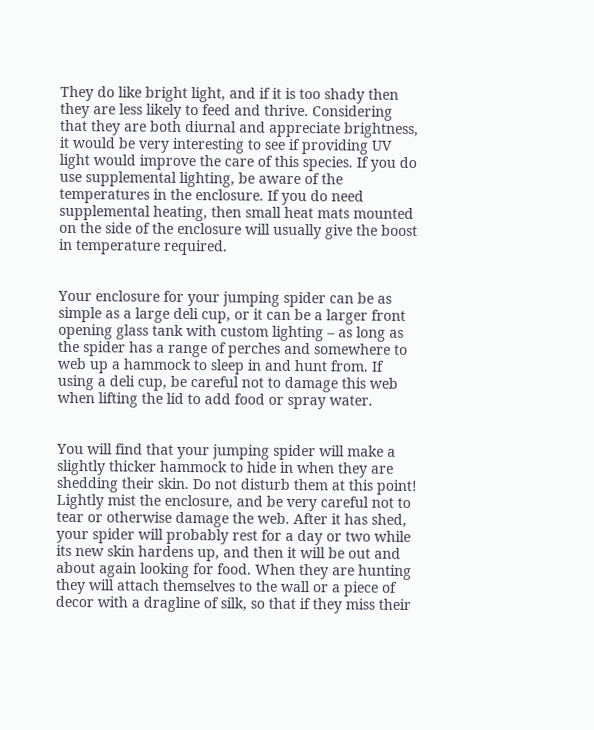They do like bright light, and if it is too shady then they are less likely to feed and thrive. Considering that they are both diurnal and appreciate brightness, it would be very interesting to see if providing UV light would improve the care of this species. If you do use supplemental lighting, be aware of the temperatures in the enclosure. If you do need supplemental heating, then small heat mats mounted on the side of the enclosure will usually give the boost in temperature required.


Your enclosure for your jumping spider can be as simple as a large deli cup, or it can be a larger front opening glass tank with custom lighting – as long as the spider has a range of perches and somewhere to web up a hammock to sleep in and hunt from. If using a deli cup, be careful not to damage this web when lifting the lid to add food or spray water.


You will find that your jumping spider will make a slightly thicker hammock to hide in when they are shedding their skin. Do not disturb them at this point! Lightly mist the enclosure, and be very careful not to tear or otherwise damage the web. After it has shed, your spider will probably rest for a day or two while its new skin hardens up, and then it will be out and about again looking for food. When they are hunting they will attach themselves to the wall or a piece of decor with a dragline of silk, so that if they miss their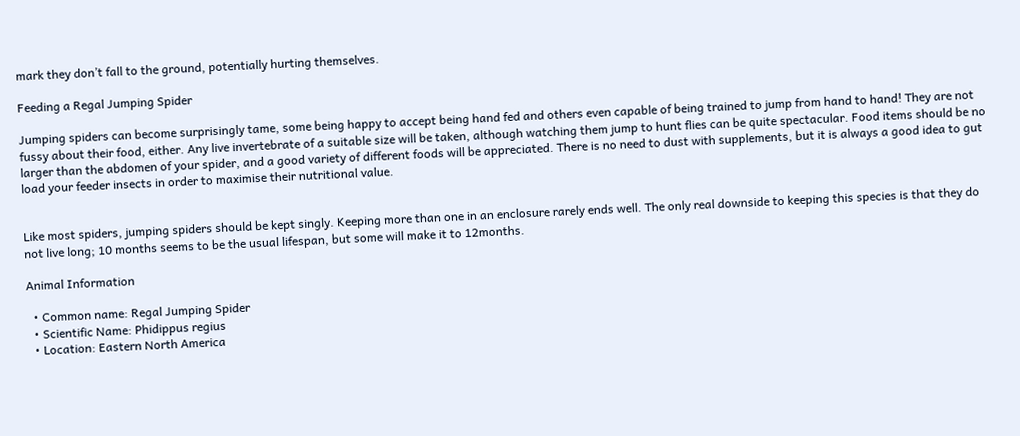mark they don’t fall to the ground, potentially hurting themselves.

Feeding a Regal Jumping Spider

Jumping spiders can become surprisingly tame, some being happy to accept being hand fed and others even capable of being trained to jump from hand to hand! They are not fussy about their food, either. Any live invertebrate of a suitable size will be taken, although watching them jump to hunt flies can be quite spectacular. Food items should be no larger than the abdomen of your spider, and a good variety of different foods will be appreciated. There is no need to dust with supplements, but it is always a good idea to gut load your feeder insects in order to maximise their nutritional value.


Like most spiders, jumping spiders should be kept singly. Keeping more than one in an enclosure rarely ends well. The only real downside to keeping this species is that they do not live long; 10 months seems to be the usual lifespan, but some will make it to 12months.

Animal Information

  • Common name: Regal Jumping Spider
  • Scientific Name: Phidippus regius
  • Location: Eastern North America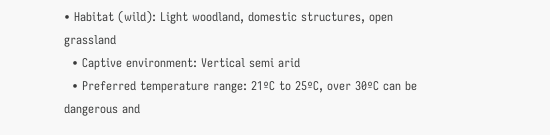• Habitat (wild): Light woodland, domestic structures, open grassland
  • Captive environment: Vertical semi arid
  • Preferred temperature range: 21ºC to 25ºC, over 30ºC can be dangerous and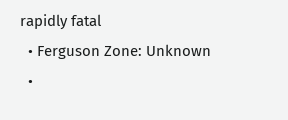rapidly fatal
  • Ferguson Zone: Unknown
  •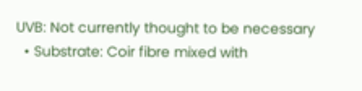UVB: Not currently thought to be necessary
  • Substrate: Coir fibre mixed with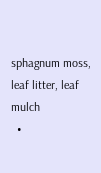sphagnum moss, leaf litter, leaf mulch
  •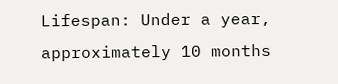Lifespan: Under a year, approximately 10 months